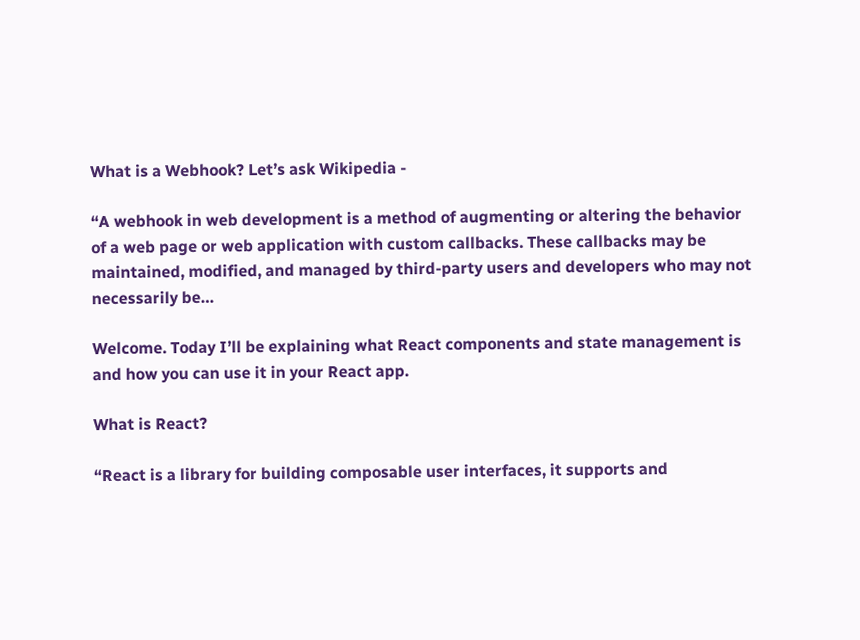What is a Webhook? Let’s ask Wikipedia -

“A webhook in web development is a method of augmenting or altering the behavior of a web page or web application with custom callbacks. These callbacks may be maintained, modified, and managed by third-party users and developers who may not necessarily be…

Welcome. Today I’ll be explaining what React components and state management is and how you can use it in your React app.

What is React?

“React is a library for building composable user interfaces, it supports and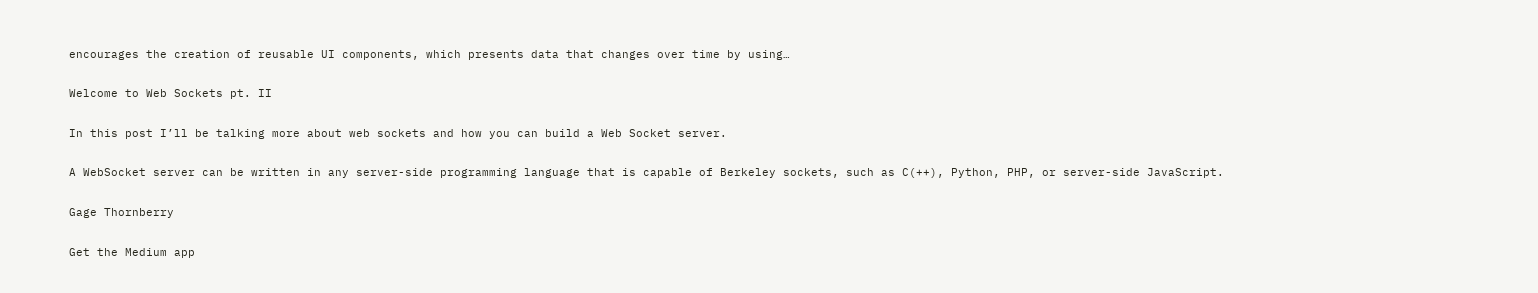encourages the creation of reusable UI components, which presents data that changes over time by using…

Welcome to Web Sockets pt. II

In this post I’ll be talking more about web sockets and how you can build a Web Socket server.

A WebSocket server can be written in any server-side programming language that is capable of Berkeley sockets, such as C(++), Python, PHP, or server-side JavaScript.

Gage Thornberry

Get the Medium app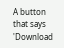A button that says 'Download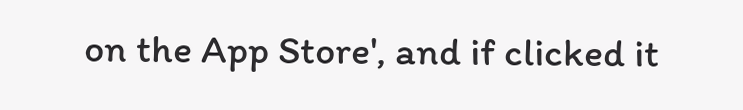on the App Store', and if clicked it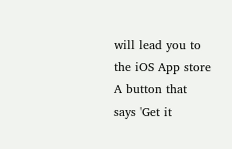will lead you to the iOS App store
A button that says 'Get it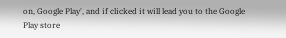on, Google Play', and if clicked it will lead you to the Google Play store